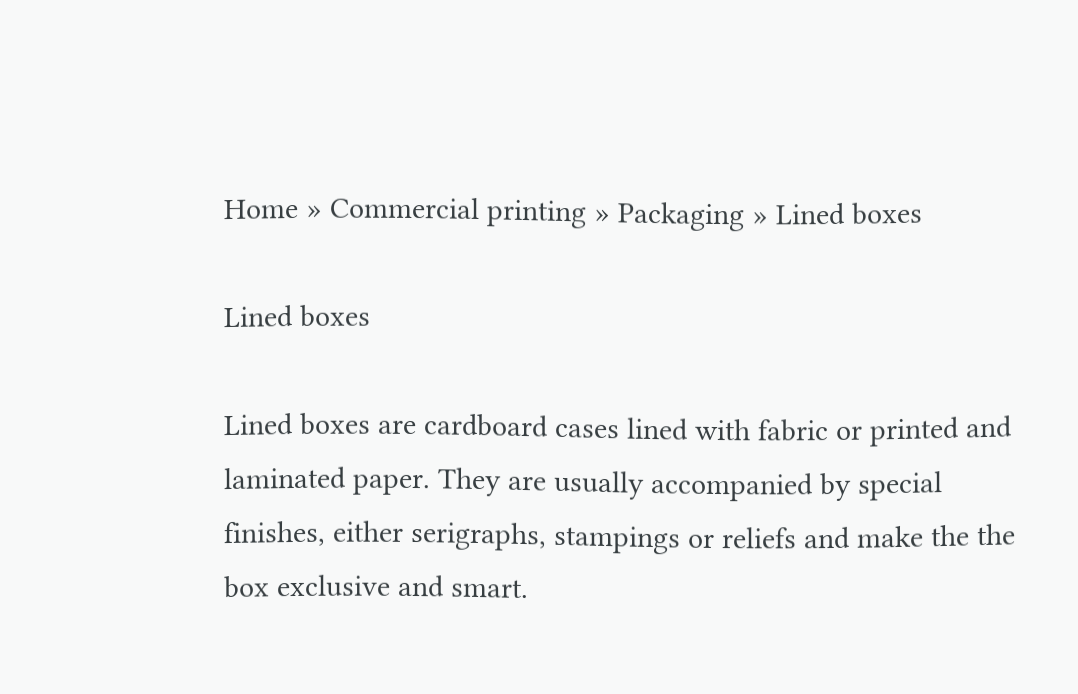Home » Commercial printing » Packaging » Lined boxes

Lined boxes

Lined boxes are cardboard cases lined with fabric or printed and laminated paper. They are usually accompanied by special finishes, either serigraphs, stampings or reliefs and make the the box exclusive and smart.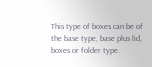This type of boxes can be of the base type, base plus lid, boxes or folder type.